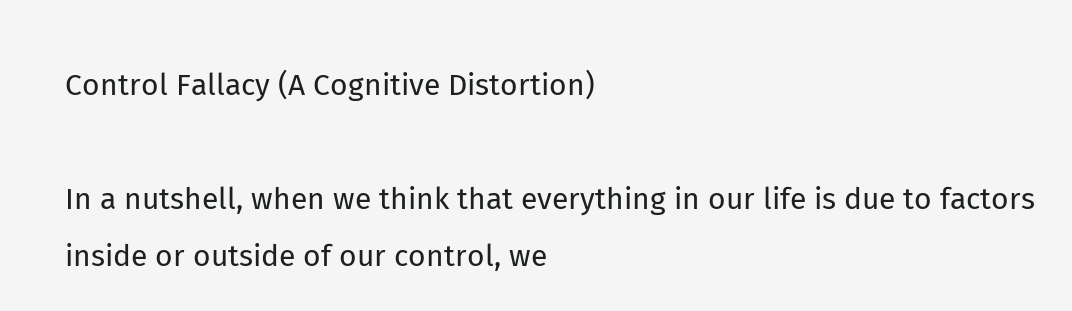Control Fallacy (A Cognitive Distortion)

In a nutshell, when we think that everything in our life is due to factors inside or outside of our control, we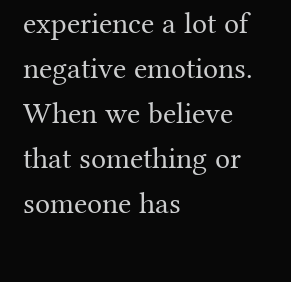experience a lot of negative emotions. When we believe that something or someone has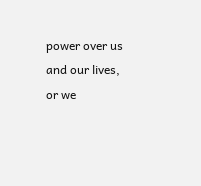power over us and our lives, or we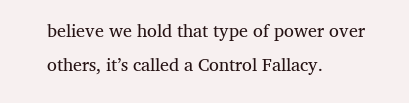believe we hold that type of power over others, it’s called a Control Fallacy.